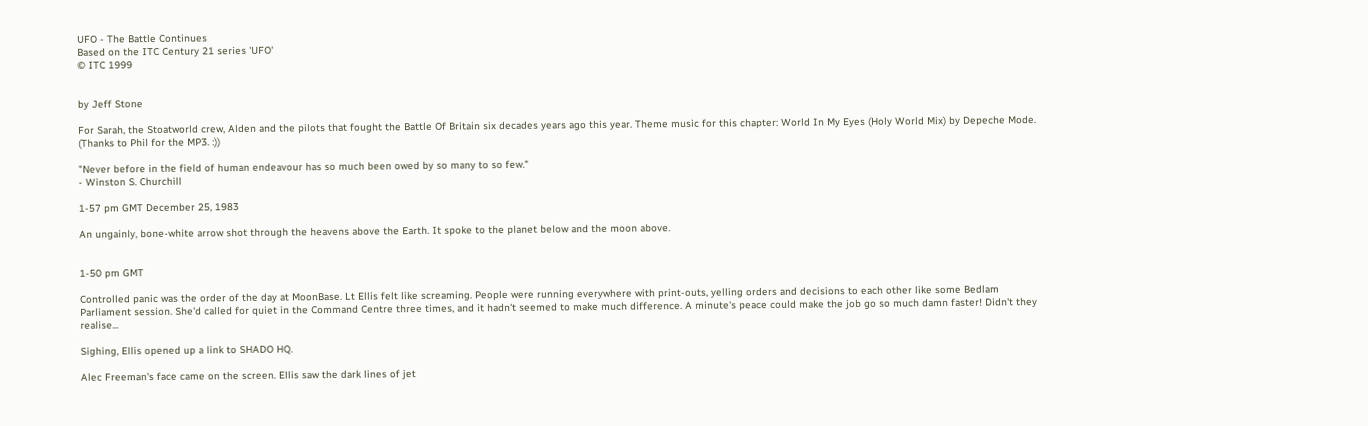UFO - The Battle Continues
Based on the ITC Century 21 series 'UFO'
© ITC 1999


by Jeff Stone

For Sarah, the Stoatworld crew, Alden and the pilots that fought the Battle Of Britain six decades years ago this year. Theme music for this chapter: World In My Eyes (Holy World Mix) by Depeche Mode. (Thanks to Phil for the MP3. :))

"Never before in the field of human endeavour has so much been owed by so many to so few."
- Winston S. Churchill

1-57 pm GMT December 25, 1983

An ungainly, bone-white arrow shot through the heavens above the Earth. It spoke to the planet below and the moon above.


1-50 pm GMT

Controlled panic was the order of the day at MoonBase. Lt Ellis felt like screaming. People were running everywhere with print-outs, yelling orders and decisions to each other like some Bedlam Parliament session. She'd called for quiet in the Command Centre three times, and it hadn't seemed to make much difference. A minute's peace could make the job go so much damn faster! Didn't they realise...

Sighing, Ellis opened up a link to SHADO HQ.

Alec Freeman's face came on the screen. Ellis saw the dark lines of jet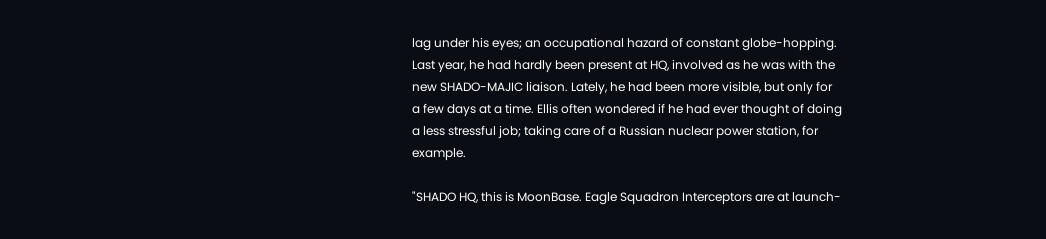lag under his eyes; an occupational hazard of constant globe-hopping. Last year, he had hardly been present at HQ, involved as he was with the new SHADO-MAJIC liaison. Lately, he had been more visible, but only for a few days at a time. Ellis often wondered if he had ever thought of doing a less stressful job; taking care of a Russian nuclear power station, for example.

"SHADO HQ, this is MoonBase. Eagle Squadron Interceptors are at launch-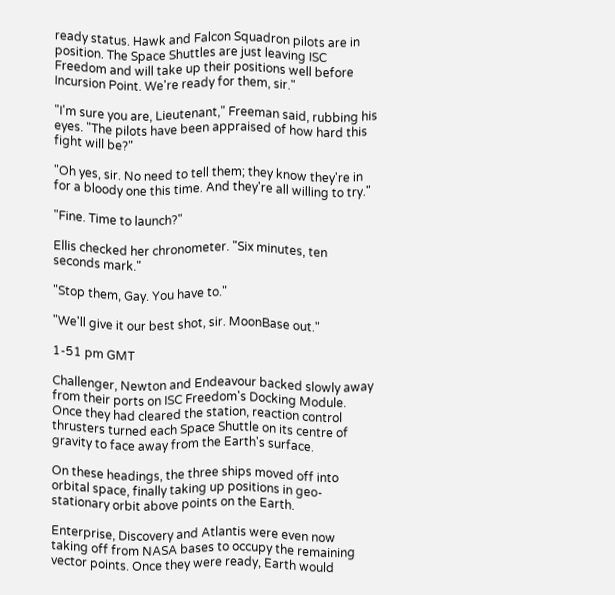ready status. Hawk and Falcon Squadron pilots are in position. The Space Shuttles are just leaving ISC Freedom and will take up their positions well before Incursion Point. We're ready for them, sir."

"I'm sure you are, Lieutenant," Freeman said, rubbing his eyes. "The pilots have been appraised of how hard this fight will be?"

"Oh yes, sir. No need to tell them; they know they're in for a bloody one this time. And they're all willing to try."

"Fine. Time to launch?"

Ellis checked her chronometer. "Six minutes, ten seconds mark."

"Stop them, Gay. You have to."

"We'll give it our best shot, sir. MoonBase out."

1-51 pm GMT

Challenger, Newton and Endeavour backed slowly away from their ports on ISC Freedom's Docking Module. Once they had cleared the station, reaction control thrusters turned each Space Shuttle on its centre of gravity to face away from the Earth's surface.

On these headings, the three ships moved off into orbital space, finally taking up positions in geo-stationary orbit above points on the Earth.

Enterprise, Discovery and Atlantis were even now taking off from NASA bases to occupy the remaining vector points. Once they were ready, Earth would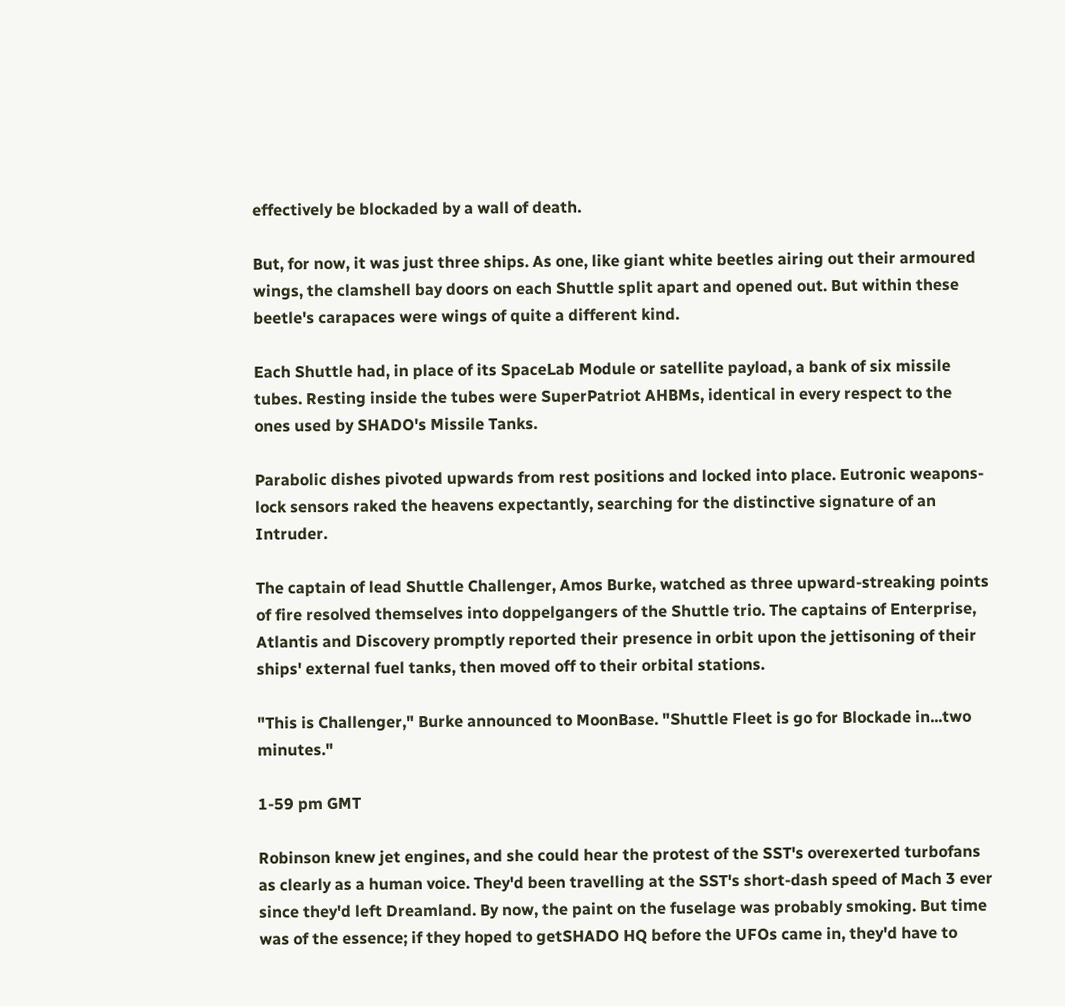effectively be blockaded by a wall of death.

But, for now, it was just three ships. As one, like giant white beetles airing out their armoured wings, the clamshell bay doors on each Shuttle split apart and opened out. But within these beetle's carapaces were wings of quite a different kind.

Each Shuttle had, in place of its SpaceLab Module or satellite payload, a bank of six missile tubes. Resting inside the tubes were SuperPatriot AHBMs, identical in every respect to the ones used by SHADO's Missile Tanks.

Parabolic dishes pivoted upwards from rest positions and locked into place. Eutronic weapons-lock sensors raked the heavens expectantly, searching for the distinctive signature of an Intruder.

The captain of lead Shuttle Challenger, Amos Burke, watched as three upward-streaking points of fire resolved themselves into doppelgangers of the Shuttle trio. The captains of Enterprise, Atlantis and Discovery promptly reported their presence in orbit upon the jettisoning of their ships' external fuel tanks, then moved off to their orbital stations.

"This is Challenger," Burke announced to MoonBase. "Shuttle Fleet is go for Blockade in...two minutes."

1-59 pm GMT

Robinson knew jet engines, and she could hear the protest of the SST's overexerted turbofans as clearly as a human voice. They'd been travelling at the SST's short-dash speed of Mach 3 ever since they'd left Dreamland. By now, the paint on the fuselage was probably smoking. But time was of the essence; if they hoped to getSHADO HQ before the UFOs came in, they'd have to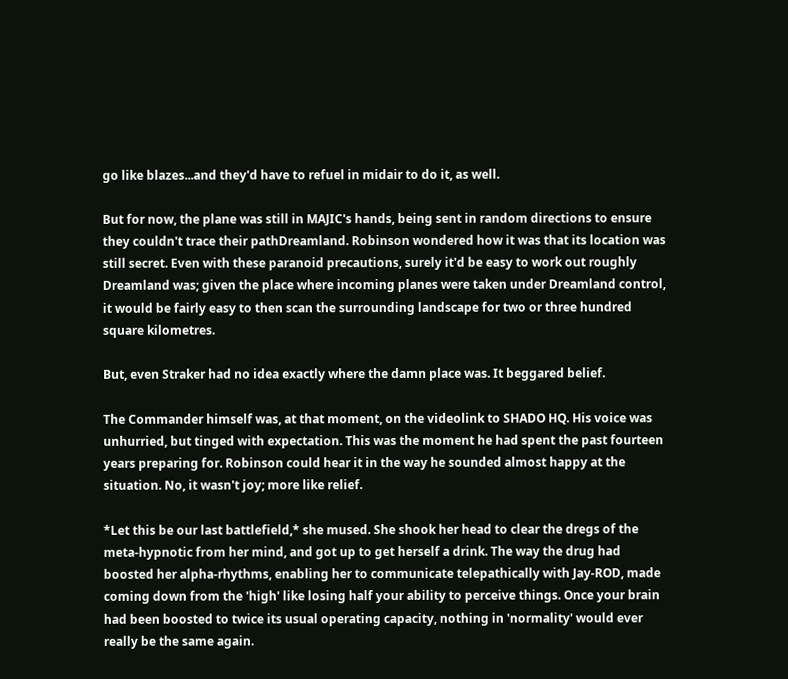go like blazes...and they'd have to refuel in midair to do it, as well.

But for now, the plane was still in MAJIC's hands, being sent in random directions to ensure they couldn't trace their pathDreamland. Robinson wondered how it was that its location was still secret. Even with these paranoid precautions, surely it'd be easy to work out roughly Dreamland was; given the place where incoming planes were taken under Dreamland control, it would be fairly easy to then scan the surrounding landscape for two or three hundred square kilometres.

But, even Straker had no idea exactly where the damn place was. It beggared belief.

The Commander himself was, at that moment, on the videolink to SHADO HQ. His voice was unhurried, but tinged with expectation. This was the moment he had spent the past fourteen years preparing for. Robinson could hear it in the way he sounded almost happy at the situation. No, it wasn't joy; more like relief.

*Let this be our last battlefield,* she mused. She shook her head to clear the dregs of the meta-hypnotic from her mind, and got up to get herself a drink. The way the drug had boosted her alpha-rhythms, enabling her to communicate telepathically with Jay-ROD, made coming down from the 'high' like losing half your ability to perceive things. Once your brain had been boosted to twice its usual operating capacity, nothing in 'normality' would ever really be the same again.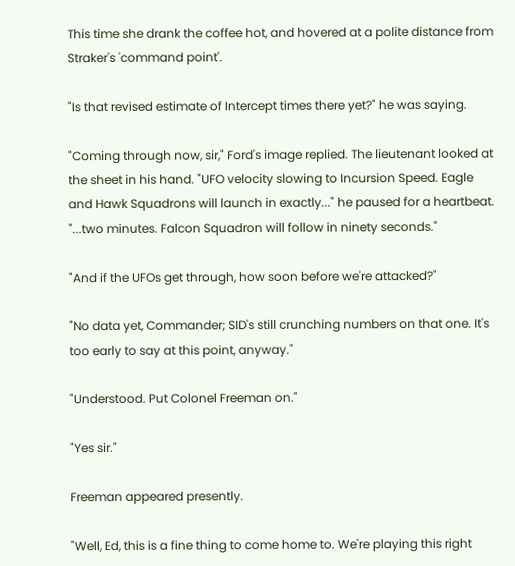This time she drank the coffee hot, and hovered at a polite distance from Straker's 'command point'.

"Is that revised estimate of Intercept times there yet?" he was saying.

"Coming through now, sir," Ford's image replied. The lieutenant looked at the sheet in his hand. "UFO velocity slowing to Incursion Speed. Eagle and Hawk Squadrons will launch in exactly..." he paused for a heartbeat. "...two minutes. Falcon Squadron will follow in ninety seconds."

"And if the UFOs get through, how soon before we're attacked?"

"No data yet, Commander; SID's still crunching numbers on that one. It's too early to say at this point, anyway."

"Understood. Put Colonel Freeman on."

"Yes sir."

Freeman appeared presently.

"Well, Ed, this is a fine thing to come home to. We're playing this right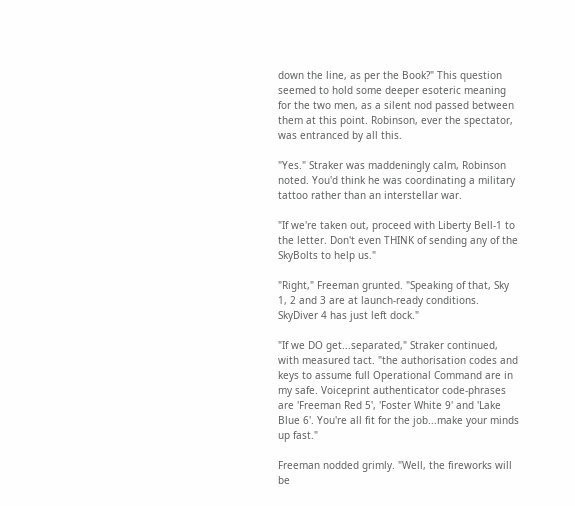down the line, as per the Book?" This question seemed to hold some deeper esoteric meaning for the two men, as a silent nod passed between them at this point. Robinson, ever the spectator, was entranced by all this.

"Yes." Straker was maddeningly calm, Robinson noted. You'd think he was coordinating a military tattoo rather than an interstellar war.

"If we're taken out, proceed with Liberty Bell-1 to the letter. Don't even THINK of sending any of the SkyBolts to help us."

"Right," Freeman grunted. "Speaking of that, Sky 1, 2 and 3 are at launch-ready conditions. SkyDiver 4 has just left dock."

"If we DO get...separated," Straker continued, with measured tact. "the authorisation codes and keys to assume full Operational Command are in my safe. Voiceprint authenticator code-phrases are 'Freeman Red 5', 'Foster White 9' and 'Lake Blue 6'. You're all fit for the job...make your minds up fast."

Freeman nodded grimly. "Well, the fireworks will be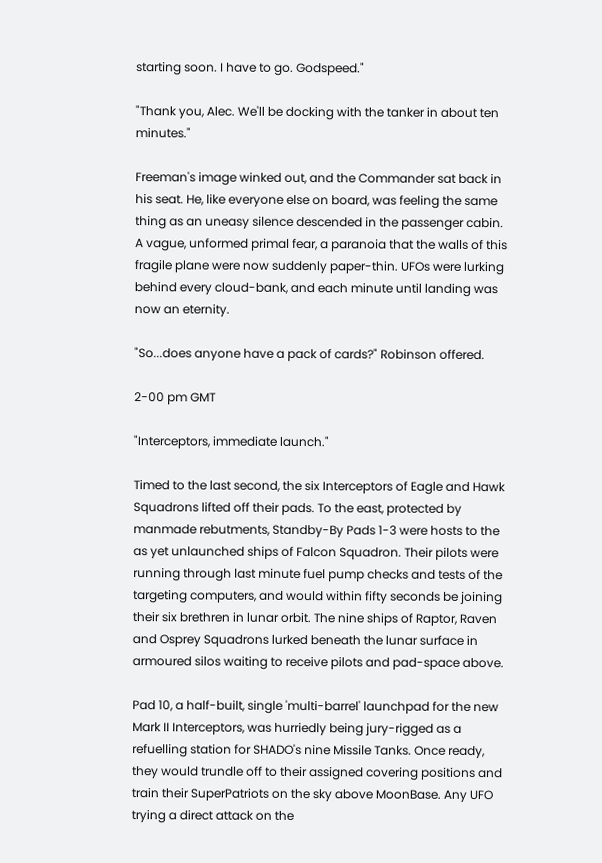starting soon. I have to go. Godspeed."

"Thank you, Alec. We'll be docking with the tanker in about ten minutes."

Freeman's image winked out, and the Commander sat back in his seat. He, like everyone else on board, was feeling the same thing as an uneasy silence descended in the passenger cabin. A vague, unformed primal fear, a paranoia that the walls of this fragile plane were now suddenly paper-thin. UFOs were lurking behind every cloud-bank, and each minute until landing was now an eternity.

"So...does anyone have a pack of cards?" Robinson offered.

2-00 pm GMT

"Interceptors, immediate launch."

Timed to the last second, the six Interceptors of Eagle and Hawk Squadrons lifted off their pads. To the east, protected by manmade rebutments, Standby-By Pads 1-3 were hosts to the as yet unlaunched ships of Falcon Squadron. Their pilots were running through last minute fuel pump checks and tests of the targeting computers, and would within fifty seconds be joining their six brethren in lunar orbit. The nine ships of Raptor, Raven and Osprey Squadrons lurked beneath the lunar surface in armoured silos waiting to receive pilots and pad-space above.

Pad 10, a half-built, single 'multi-barrel' launchpad for the new Mark II Interceptors, was hurriedly being jury-rigged as a refuelling station for SHADO's nine Missile Tanks. Once ready, they would trundle off to their assigned covering positions and train their SuperPatriots on the sky above MoonBase. Any UFO trying a direct attack on the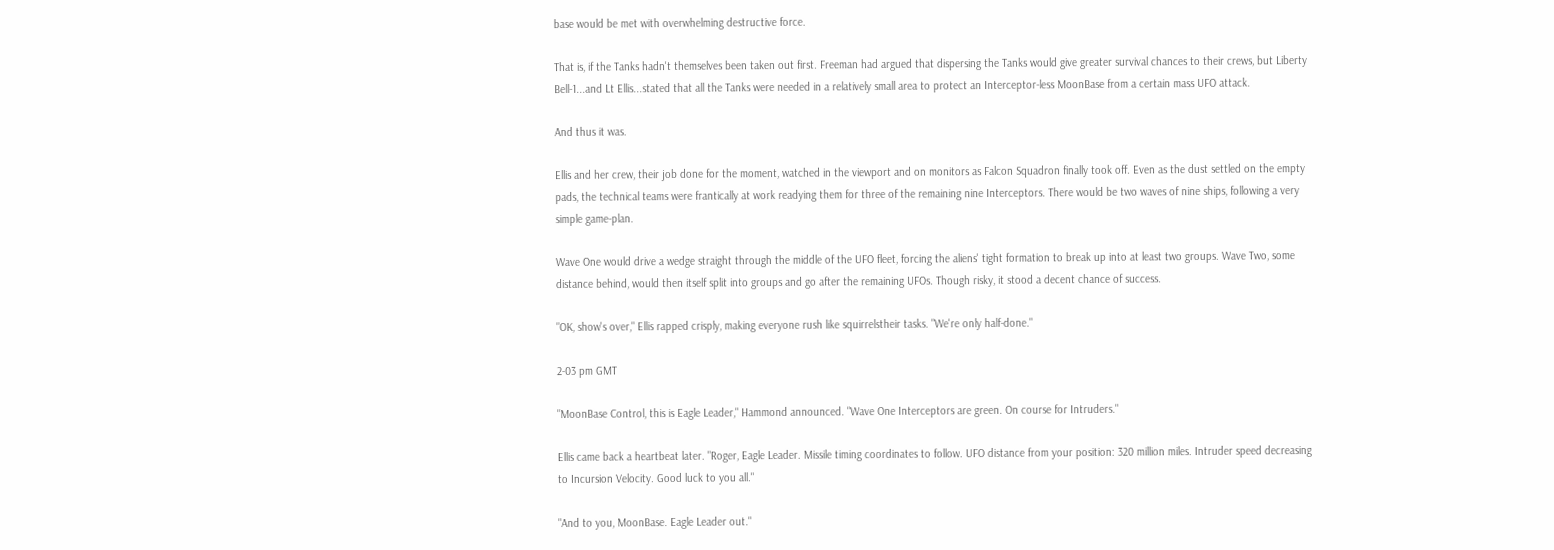base would be met with overwhelming destructive force.

That is, if the Tanks hadn't themselves been taken out first. Freeman had argued that dispersing the Tanks would give greater survival chances to their crews, but Liberty Bell-1...and Lt Ellis...stated that all the Tanks were needed in a relatively small area to protect an Interceptor-less MoonBase from a certain mass UFO attack.

And thus it was.

Ellis and her crew, their job done for the moment, watched in the viewport and on monitors as Falcon Squadron finally took off. Even as the dust settled on the empty pads, the technical teams were frantically at work readying them for three of the remaining nine Interceptors. There would be two waves of nine ships, following a very simple game-plan.

Wave One would drive a wedge straight through the middle of the UFO fleet, forcing the aliens' tight formation to break up into at least two groups. Wave Two, some distance behind, would then itself split into groups and go after the remaining UFOs. Though risky, it stood a decent chance of success.

"OK, show's over," Ellis rapped crisply, making everyone rush like squirrelstheir tasks. "We're only half-done."

2-03 pm GMT

"MoonBase Control, this is Eagle Leader," Hammond announced. "Wave One Interceptors are green. On course for Intruders."

Ellis came back a heartbeat later. "Roger, Eagle Leader. Missile timing coordinates to follow. UFO distance from your position: 320 million miles. Intruder speed decreasing to Incursion Velocity. Good luck to you all."

"And to you, MoonBase. Eagle Leader out."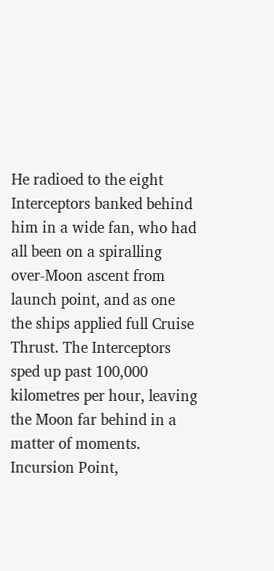He radioed to the eight Interceptors banked behind him in a wide fan, who had all been on a spiralling over-Moon ascent from launch point, and as one the ships applied full Cruise Thrust. The Interceptors sped up past 100,000 kilometres per hour, leaving the Moon far behind in a matter of moments. Incursion Point,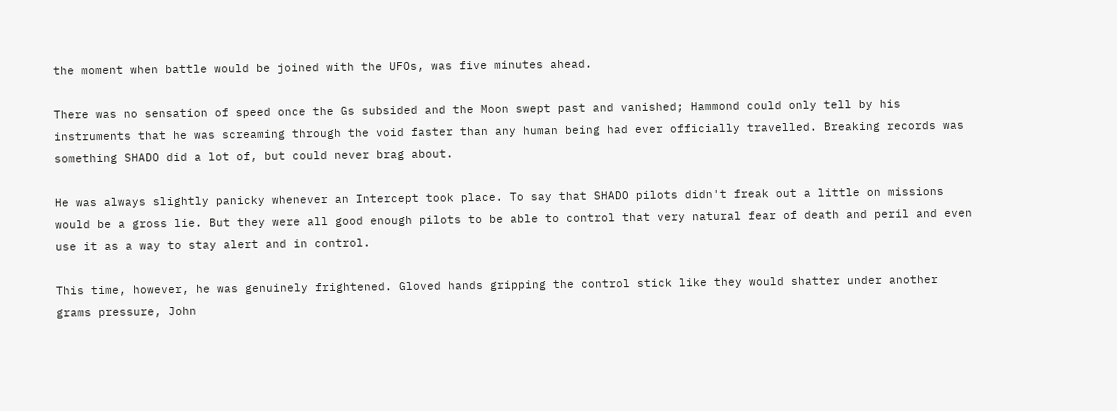the moment when battle would be joined with the UFOs, was five minutes ahead.

There was no sensation of speed once the Gs subsided and the Moon swept past and vanished; Hammond could only tell by his instruments that he was screaming through the void faster than any human being had ever officially travelled. Breaking records was something SHADO did a lot of, but could never brag about.

He was always slightly panicky whenever an Intercept took place. To say that SHADO pilots didn't freak out a little on missions would be a gross lie. But they were all good enough pilots to be able to control that very natural fear of death and peril and even use it as a way to stay alert and in control.

This time, however, he was genuinely frightened. Gloved hands gripping the control stick like they would shatter under another grams pressure, John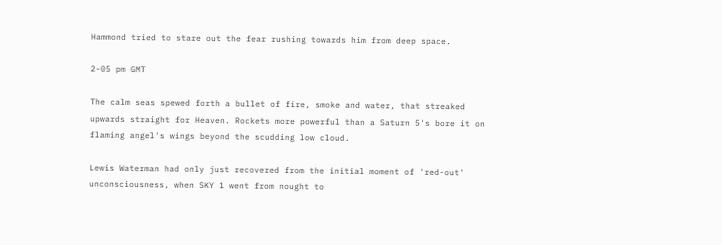Hammond tried to stare out the fear rushing towards him from deep space.

2-05 pm GMT

The calm seas spewed forth a bullet of fire, smoke and water, that streaked upwards straight for Heaven. Rockets more powerful than a Saturn 5's bore it on flaming angel's wings beyond the scudding low cloud.

Lewis Waterman had only just recovered from the initial moment of 'red-out' unconsciousness, when SKY 1 went from nought to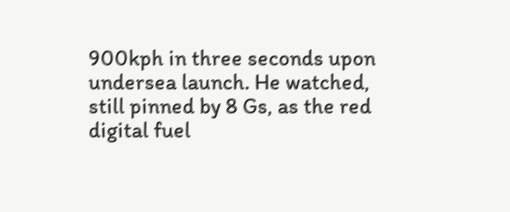900kph in three seconds upon undersea launch. He watched, still pinned by 8 Gs, as the red digital fuel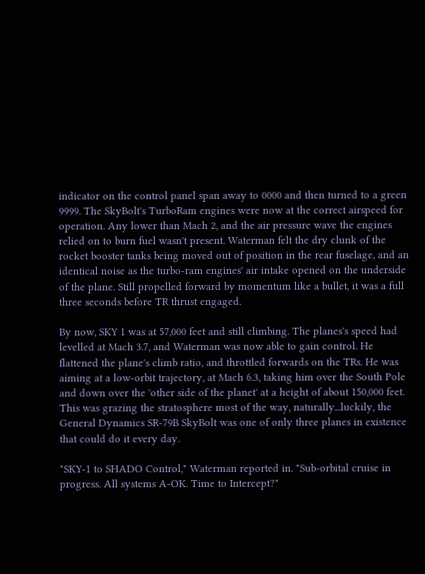indicator on the control panel span away to 0000 and then turned to a green 9999. The SkyBolt's TurboRam engines were now at the correct airspeed for operation. Any lower than Mach 2, and the air pressure wave the engines relied on to burn fuel wasn't present. Waterman felt the dry clunk of the rocket booster tanks being moved out of position in the rear fuselage, and an identical noise as the turbo-ram engines' air intake opened on the underside of the plane. Still propelled forward by momentum like a bullet, it was a full three seconds before TR thrust engaged.

By now, SKY 1 was at 57,000 feet and still climbing. The planes's speed had levelled at Mach 3.7, and Waterman was now able to gain control. He flattened the plane's climb ratio, and throttled forwards on the TRs. He was aiming at a low-orbit trajectory, at Mach 6.3, taking him over the South Pole and down over the 'other side of the planet' at a height of about 150,000 feet. This was grazing the stratosphere most of the way, naturally...luckily, the General Dynamics SR-79B SkyBolt was one of only three planes in existence that could do it every day.

"SKY-1 to SHADO Control," Waterman reported in. "Sub-orbital cruise in progress. All systems A-OK. Time to Intercept?"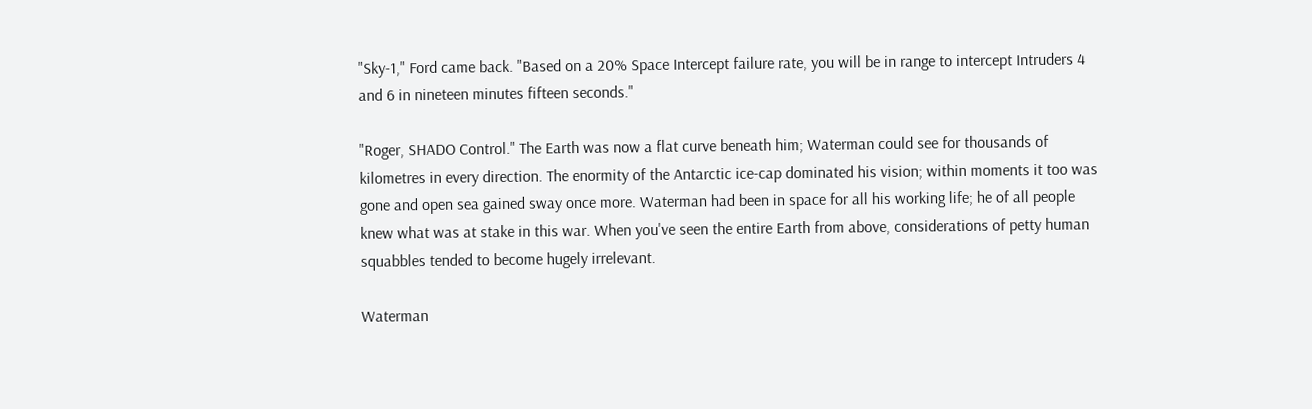"Sky-1," Ford came back. "Based on a 20% Space Intercept failure rate, you will be in range to intercept Intruders 4 and 6 in nineteen minutes fifteen seconds."

"Roger, SHADO Control." The Earth was now a flat curve beneath him; Waterman could see for thousands of kilometres in every direction. The enormity of the Antarctic ice-cap dominated his vision; within moments it too was gone and open sea gained sway once more. Waterman had been in space for all his working life; he of all people knew what was at stake in this war. When you've seen the entire Earth from above, considerations of petty human squabbles tended to become hugely irrelevant.

Waterman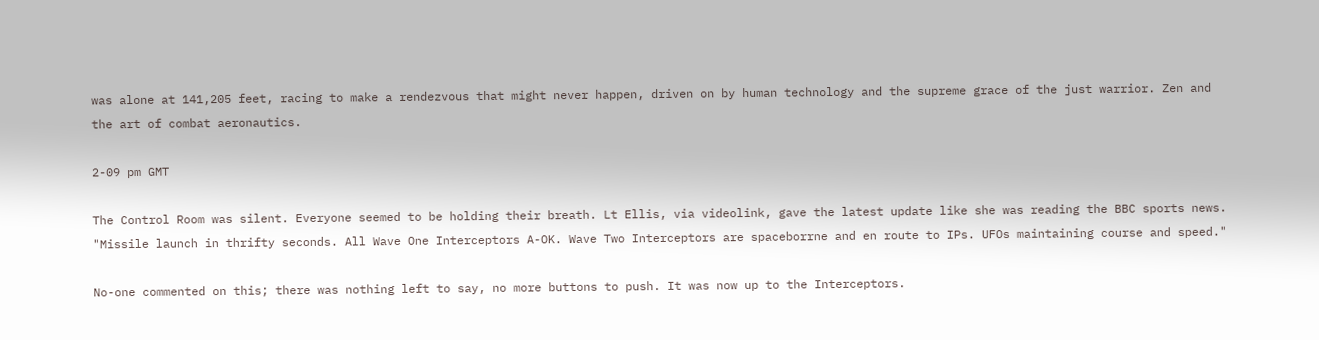was alone at 141,205 feet, racing to make a rendezvous that might never happen, driven on by human technology and the supreme grace of the just warrior. Zen and the art of combat aeronautics.

2-09 pm GMT

The Control Room was silent. Everyone seemed to be holding their breath. Lt Ellis, via videolink, gave the latest update like she was reading the BBC sports news. "Missile launch in thrifty seconds. All Wave One Interceptors A-OK. Wave Two Interceptors are spaceborrne and en route to IPs. UFOs maintaining course and speed."

No-one commented on this; there was nothing left to say, no more buttons to push. It was now up to the Interceptors.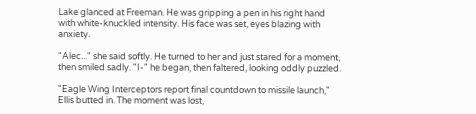Lake glanced at Freeman. He was gripping a pen in his right hand with white-knuckled intensity. His face was set, eyes blazing with anxiety.

"Alec..." she said softly. He turned to her and just stared for a moment, then smiled sadly. "I-" he began, then faltered, looking oddly puzzled.

"Eagle Wing Interceptors report final countdown to missile launch," Ellis butted in. The moment was lost,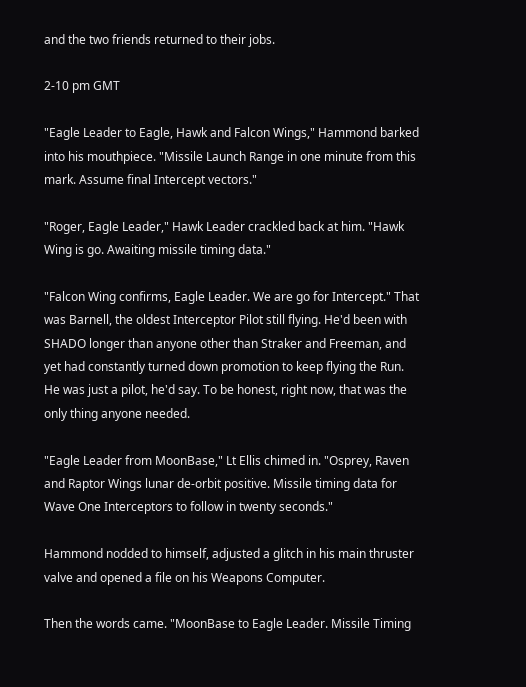and the two friends returned to their jobs.

2-10 pm GMT

"Eagle Leader to Eagle, Hawk and Falcon Wings," Hammond barked into his mouthpiece. "Missile Launch Range in one minute from this mark. Assume final Intercept vectors."

"Roger, Eagle Leader," Hawk Leader crackled back at him. "Hawk Wing is go. Awaiting missile timing data."

"Falcon Wing confirms, Eagle Leader. We are go for Intercept." That was Barnell, the oldest Interceptor Pilot still flying. He'd been with SHADO longer than anyone other than Straker and Freeman, and yet had constantly turned down promotion to keep flying the Run. He was just a pilot, he'd say. To be honest, right now, that was the only thing anyone needed.

"Eagle Leader from MoonBase," Lt Ellis chimed in. "Osprey, Raven and Raptor Wings lunar de-orbit positive. Missile timing data for Wave One Interceptors to follow in twenty seconds."

Hammond nodded to himself, adjusted a glitch in his main thruster valve and opened a file on his Weapons Computer.

Then the words came. "MoonBase to Eagle Leader. Missile Timing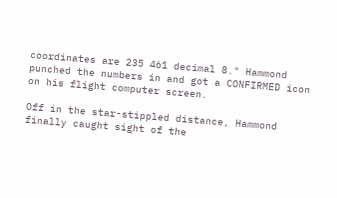coordinates are 235 461 decimal 8." Hammond punched the numbers in and got a CONFIRMED icon on his flight computer screen.

Off in the star-stippled distance, Hammond finally caught sight of the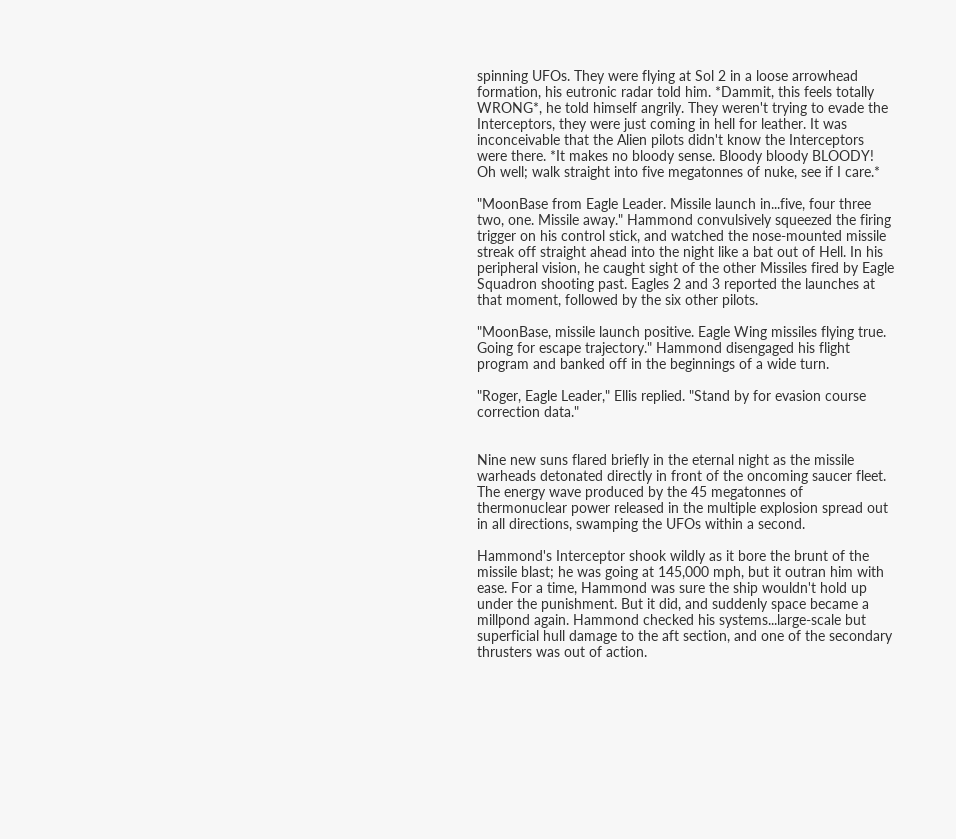spinning UFOs. They were flying at Sol 2 in a loose arrowhead formation, his eutronic radar told him. *Dammit, this feels totally WRONG*, he told himself angrily. They weren't trying to evade the Interceptors, they were just coming in hell for leather. It was inconceivable that the Alien pilots didn't know the Interceptors were there. *It makes no bloody sense. Bloody bloody BLOODY! Oh well; walk straight into five megatonnes of nuke, see if I care.*

"MoonBase from Eagle Leader. Missile launch in...five, four three two, one. Missile away." Hammond convulsively squeezed the firing trigger on his control stick, and watched the nose-mounted missile streak off straight ahead into the night like a bat out of Hell. In his peripheral vision, he caught sight of the other Missiles fired by Eagle Squadron shooting past. Eagles 2 and 3 reported the launches at that moment, followed by the six other pilots.

"MoonBase, missile launch positive. Eagle Wing missiles flying true. Going for escape trajectory." Hammond disengaged his flight program and banked off in the beginnings of a wide turn.

"Roger, Eagle Leader," Ellis replied. "Stand by for evasion course correction data."


Nine new suns flared briefly in the eternal night as the missile warheads detonated directly in front of the oncoming saucer fleet. The energy wave produced by the 45 megatonnes of thermonuclear power released in the multiple explosion spread out in all directions, swamping the UFOs within a second.

Hammond's Interceptor shook wildly as it bore the brunt of the missile blast; he was going at 145,000 mph, but it outran him with ease. For a time, Hammond was sure the ship wouldn't hold up under the punishment. But it did, and suddenly space became a millpond again. Hammond checked his systems...large-scale but superficial hull damage to the aft section, and one of the secondary thrusters was out of action.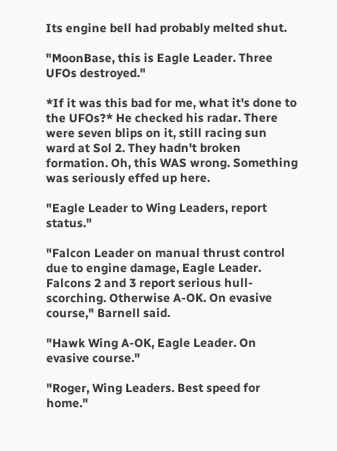Its engine bell had probably melted shut.

"MoonBase, this is Eagle Leader. Three UFOs destroyed."

*If it was this bad for me, what it's done to the UFOs?* He checked his radar. There were seven blips on it, still racing sun ward at Sol 2. They hadn't broken formation. Oh, this WAS wrong. Something was seriously effed up here.

"Eagle Leader to Wing Leaders, report status."

"Falcon Leader on manual thrust control due to engine damage, Eagle Leader. Falcons 2 and 3 report serious hull-scorching. Otherwise A-OK. On evasive course," Barnell said.

"Hawk Wing A-OK, Eagle Leader. On evasive course."

"Roger, Wing Leaders. Best speed for home."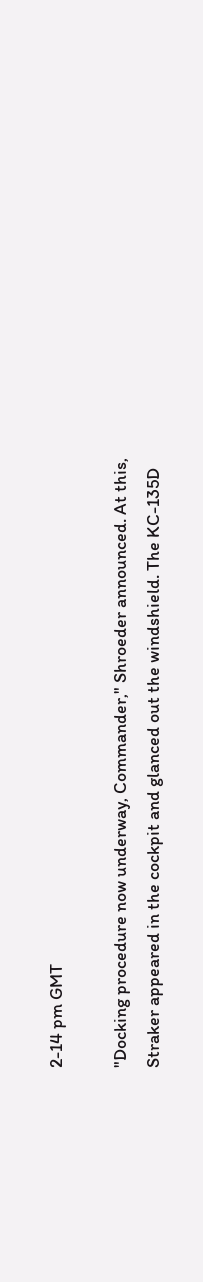2-14 pm GMT

"Docking procedure now underway, Commander," Shroeder announced. At this, Straker appeared in the cockpit and glanced out the windshield. The KC-135D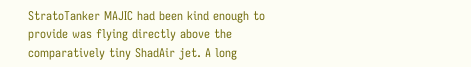StratoTanker MAJIC had been kind enough to provide was flying directly above the comparatively tiny ShadAir jet. A long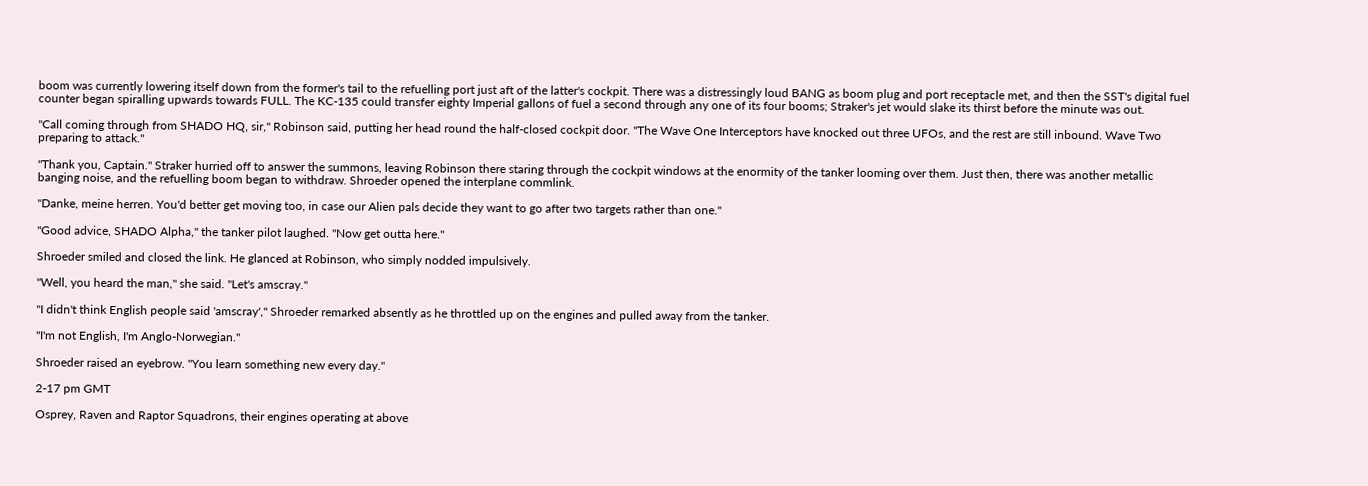boom was currently lowering itself down from the former's tail to the refuelling port just aft of the latter's cockpit. There was a distressingly loud BANG as boom plug and port receptacle met, and then the SST's digital fuel counter began spiralling upwards towards FULL. The KC-135 could transfer eighty Imperial gallons of fuel a second through any one of its four booms; Straker's jet would slake its thirst before the minute was out.

"Call coming through from SHADO HQ, sir," Robinson said, putting her head round the half-closed cockpit door. "The Wave One Interceptors have knocked out three UFOs, and the rest are still inbound. Wave Two preparing to attack."

"Thank you, Captain." Straker hurried off to answer the summons, leaving Robinson there staring through the cockpit windows at the enormity of the tanker looming over them. Just then, there was another metallic banging noise, and the refuelling boom began to withdraw. Shroeder opened the interplane commlink.

"Danke, meine herren. You'd better get moving too, in case our Alien pals decide they want to go after two targets rather than one."

"Good advice, SHADO Alpha," the tanker pilot laughed. "Now get outta here."

Shroeder smiled and closed the link. He glanced at Robinson, who simply nodded impulsively.

"Well, you heard the man," she said. "Let's amscray."

"I didn't think English people said 'amscray'," Shroeder remarked absently as he throttled up on the engines and pulled away from the tanker.

"I'm not English, I'm Anglo-Norwegian."

Shroeder raised an eyebrow. "You learn something new every day."

2-17 pm GMT

Osprey, Raven and Raptor Squadrons, their engines operating at above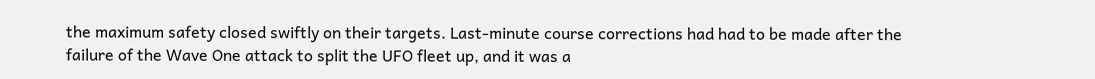the maximum safety closed swiftly on their targets. Last-minute course corrections had had to be made after the failure of the Wave One attack to split the UFO fleet up, and it was a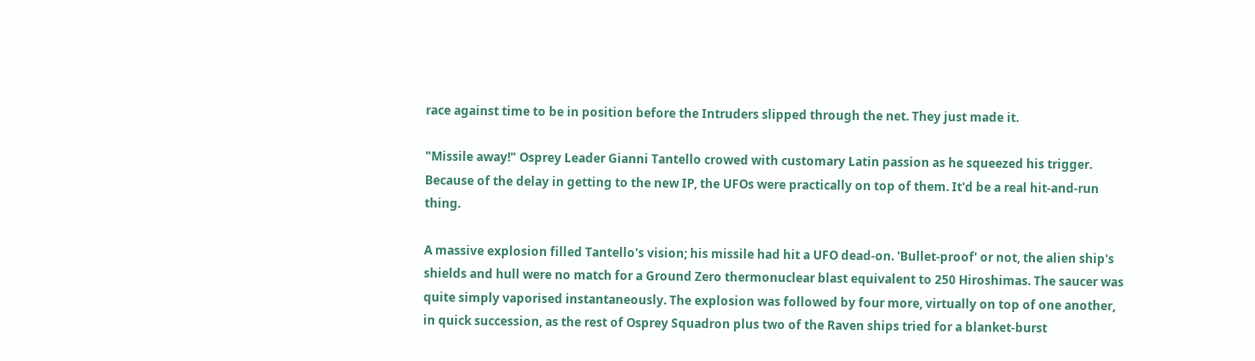race against time to be in position before the Intruders slipped through the net. They just made it.

"Missile away!" Osprey Leader Gianni Tantello crowed with customary Latin passion as he squeezed his trigger. Because of the delay in getting to the new IP, the UFOs were practically on top of them. It'd be a real hit-and-run thing.

A massive explosion filled Tantello's vision; his missile had hit a UFO dead-on. 'Bullet-proof' or not, the alien ship's shields and hull were no match for a Ground Zero thermonuclear blast equivalent to 250 Hiroshimas. The saucer was quite simply vaporised instantaneously. The explosion was followed by four more, virtually on top of one another, in quick succession, as the rest of Osprey Squadron plus two of the Raven ships tried for a blanket-burst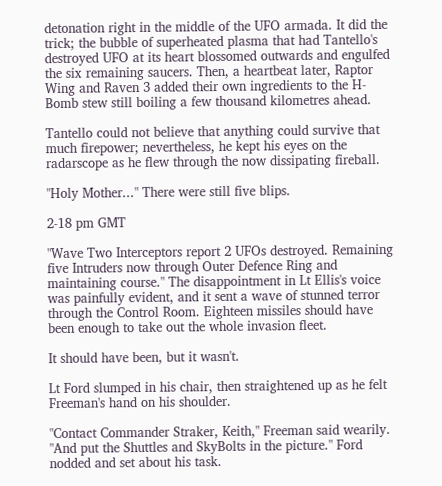detonation right in the middle of the UFO armada. It did the trick; the bubble of superheated plasma that had Tantello's destroyed UFO at its heart blossomed outwards and engulfed the six remaining saucers. Then, a heartbeat later, Raptor Wing and Raven 3 added their own ingredients to the H-Bomb stew still boiling a few thousand kilometres ahead.

Tantello could not believe that anything could survive that much firepower; nevertheless, he kept his eyes on the radarscope as he flew through the now dissipating fireball.

"Holy Mother..." There were still five blips.

2-18 pm GMT

"Wave Two Interceptors report 2 UFOs destroyed. Remaining five Intruders now through Outer Defence Ring and maintaining course." The disappointment in Lt Ellis's voice was painfully evident, and it sent a wave of stunned terror through the Control Room. Eighteen missiles should have been enough to take out the whole invasion fleet.

It should have been, but it wasn't.

Lt Ford slumped in his chair, then straightened up as he felt Freeman's hand on his shoulder.

"Contact Commander Straker, Keith," Freeman said wearily. "And put the Shuttles and SkyBolts in the picture." Ford nodded and set about his task.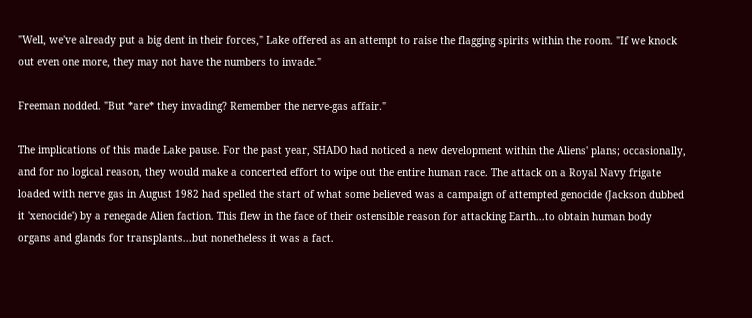"Well, we've already put a big dent in their forces," Lake offered as an attempt to raise the flagging spirits within the room. "If we knock out even one more, they may not have the numbers to invade."

Freeman nodded. "But *are* they invading? Remember the nerve-gas affair."

The implications of this made Lake pause. For the past year, SHADO had noticed a new development within the Aliens' plans; occasionally, and for no logical reason, they would make a concerted effort to wipe out the entire human race. The attack on a Royal Navy frigate loaded with nerve gas in August 1982 had spelled the start of what some believed was a campaign of attempted genocide (Jackson dubbed it 'xenocide') by a renegade Alien faction. This flew in the face of their ostensible reason for attacking Earth...to obtain human body organs and glands for transplants...but nonetheless it was a fact.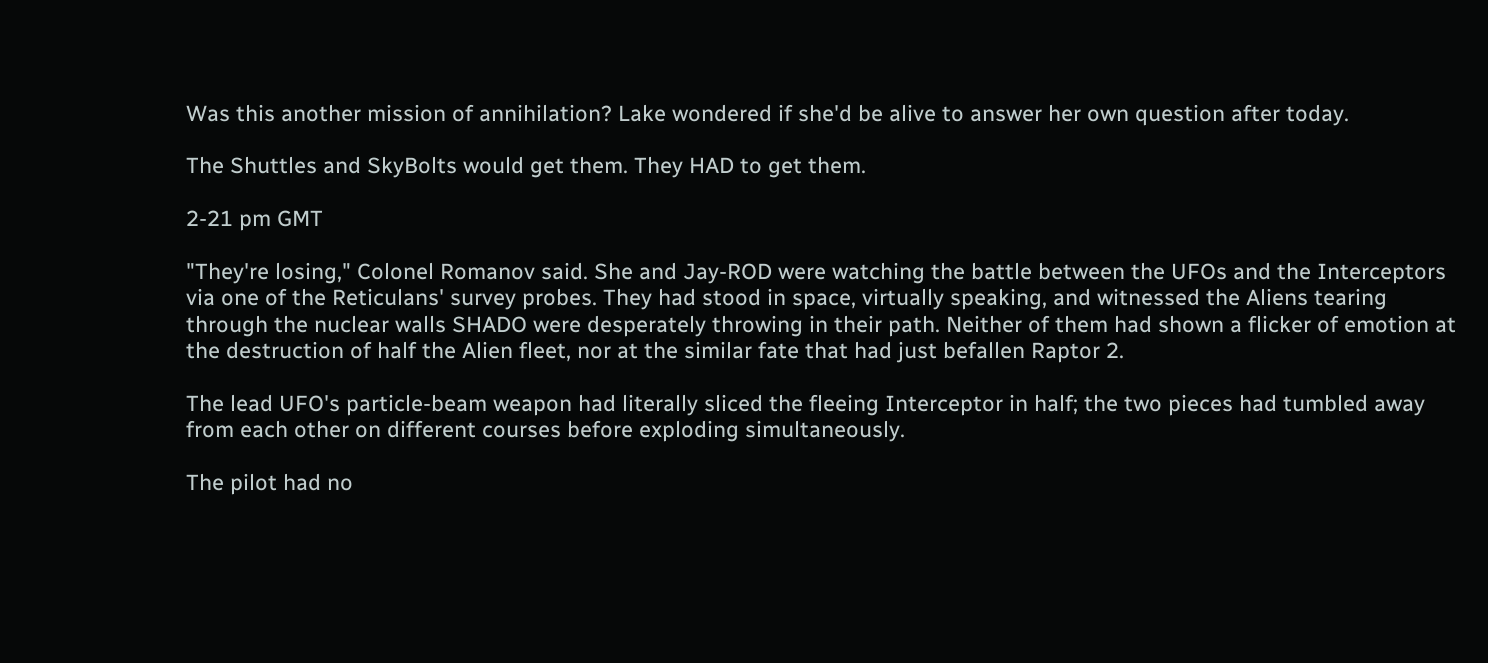Was this another mission of annihilation? Lake wondered if she'd be alive to answer her own question after today.

The Shuttles and SkyBolts would get them. They HAD to get them.

2-21 pm GMT

"They're losing," Colonel Romanov said. She and Jay-ROD were watching the battle between the UFOs and the Interceptors via one of the Reticulans' survey probes. They had stood in space, virtually speaking, and witnessed the Aliens tearing through the nuclear walls SHADO were desperately throwing in their path. Neither of them had shown a flicker of emotion at the destruction of half the Alien fleet, nor at the similar fate that had just befallen Raptor 2.

The lead UFO's particle-beam weapon had literally sliced the fleeing Interceptor in half; the two pieces had tumbled away from each other on different courses before exploding simultaneously.

The pilot had no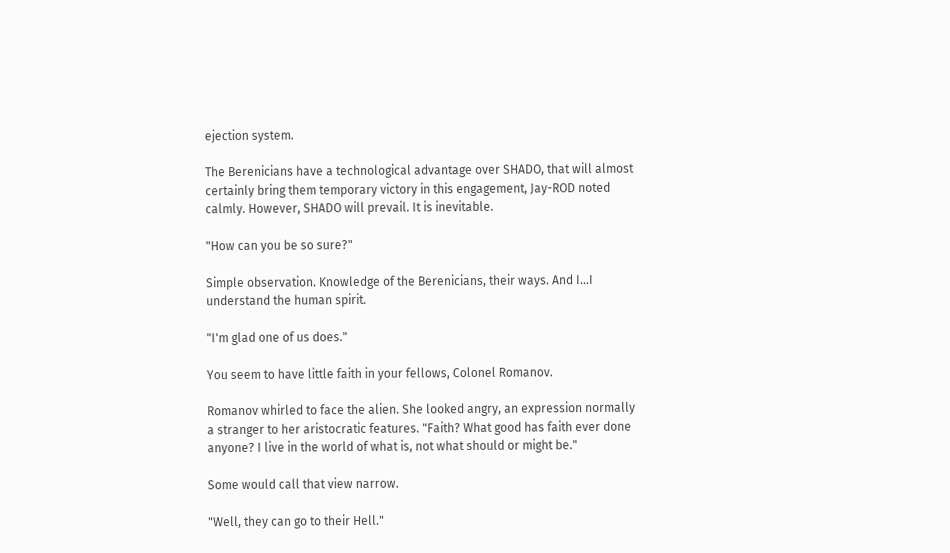ejection system.

The Berenicians have a technological advantage over SHADO, that will almost certainly bring them temporary victory in this engagement, Jay-ROD noted calmly. However, SHADO will prevail. It is inevitable.

"How can you be so sure?"

Simple observation. Knowledge of the Berenicians, their ways. And I...I understand the human spirit.

"I'm glad one of us does."

You seem to have little faith in your fellows, Colonel Romanov.

Romanov whirled to face the alien. She looked angry, an expression normally a stranger to her aristocratic features. "Faith? What good has faith ever done anyone? I live in the world of what is, not what should or might be."

Some would call that view narrow.

"Well, they can go to their Hell."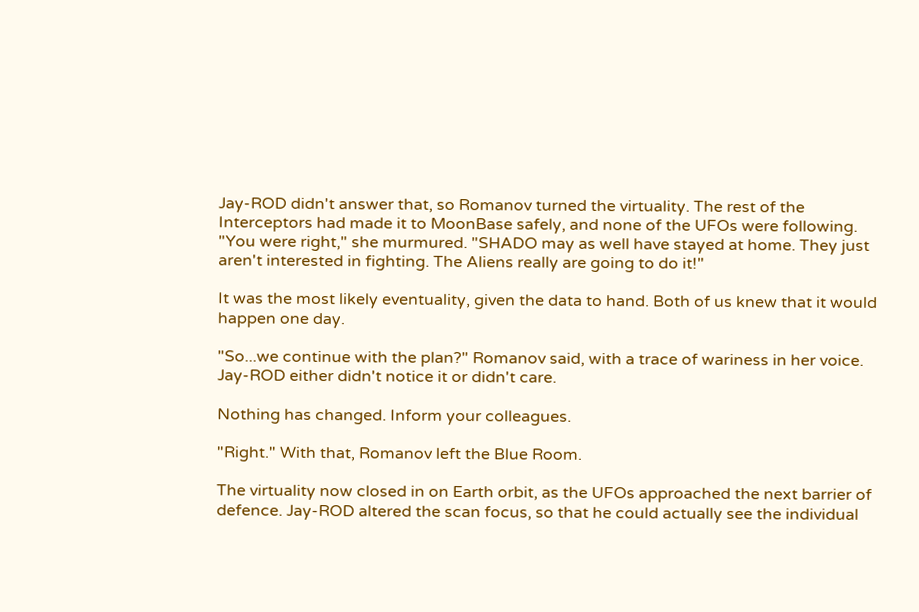Jay-ROD didn't answer that, so Romanov turned the virtuality. The rest of the Interceptors had made it to MoonBase safely, and none of the UFOs were following. "You were right," she murmured. "SHADO may as well have stayed at home. They just aren't interested in fighting. The Aliens really are going to do it!"

It was the most likely eventuality, given the data to hand. Both of us knew that it would happen one day.

"So...we continue with the plan?" Romanov said, with a trace of wariness in her voice. Jay-ROD either didn't notice it or didn't care.

Nothing has changed. Inform your colleagues.

"Right." With that, Romanov left the Blue Room.

The virtuality now closed in on Earth orbit, as the UFOs approached the next barrier of defence. Jay-ROD altered the scan focus, so that he could actually see the individual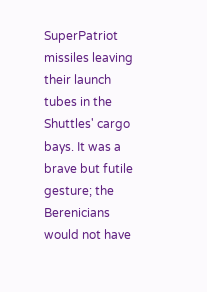SuperPatriot missiles leaving their launch tubes in the Shuttles' cargo bays. It was a brave but futile gesture; the Berenicians would not have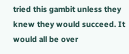tried this gambit unless they knew they would succeed. It would all be over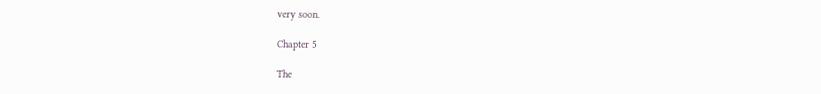very soon.

Chapter 5

The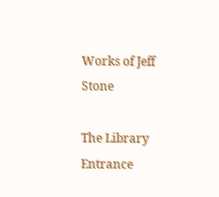Works of Jeff Stone

The Library Entrance